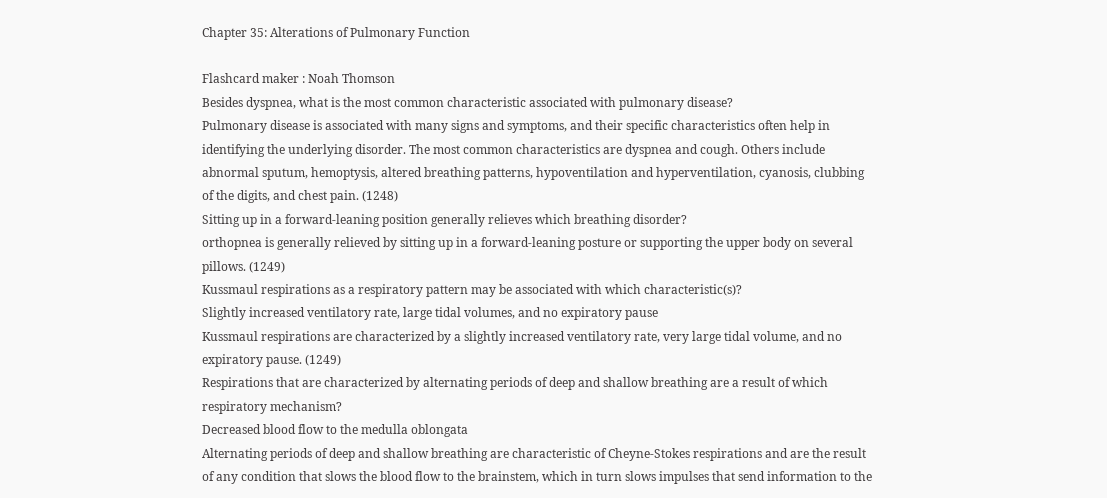Chapter 35: Alterations of Pulmonary Function

Flashcard maker : Noah Thomson
Besides dyspnea, what is the most common characteristic associated with pulmonary disease?
Pulmonary disease is associated with many signs and symptoms, and their specific characteristics often help in identifying the underlying disorder. The most common characteristics are dyspnea and cough. Others include abnormal sputum, hemoptysis, altered breathing patterns, hypoventilation and hyperventilation, cyanosis, clubbing of the digits, and chest pain. (1248)
Sitting up in a forward-leaning position generally relieves which breathing disorder?
orthopnea is generally relieved by sitting up in a forward-leaning posture or supporting the upper body on several pillows. (1249)
Kussmaul respirations as a respiratory pattern may be associated with which characteristic(s)?
Slightly increased ventilatory rate, large tidal volumes, and no expiratory pause
Kussmaul respirations are characterized by a slightly increased ventilatory rate, very large tidal volume, and no expiratory pause. (1249)
Respirations that are characterized by alternating periods of deep and shallow breathing are a result of which respiratory mechanism?
Decreased blood flow to the medulla oblongata
Alternating periods of deep and shallow breathing are characteristic of Cheyne-Stokes respirations and are the result of any condition that slows the blood flow to the brainstem, which in turn slows impulses that send information to the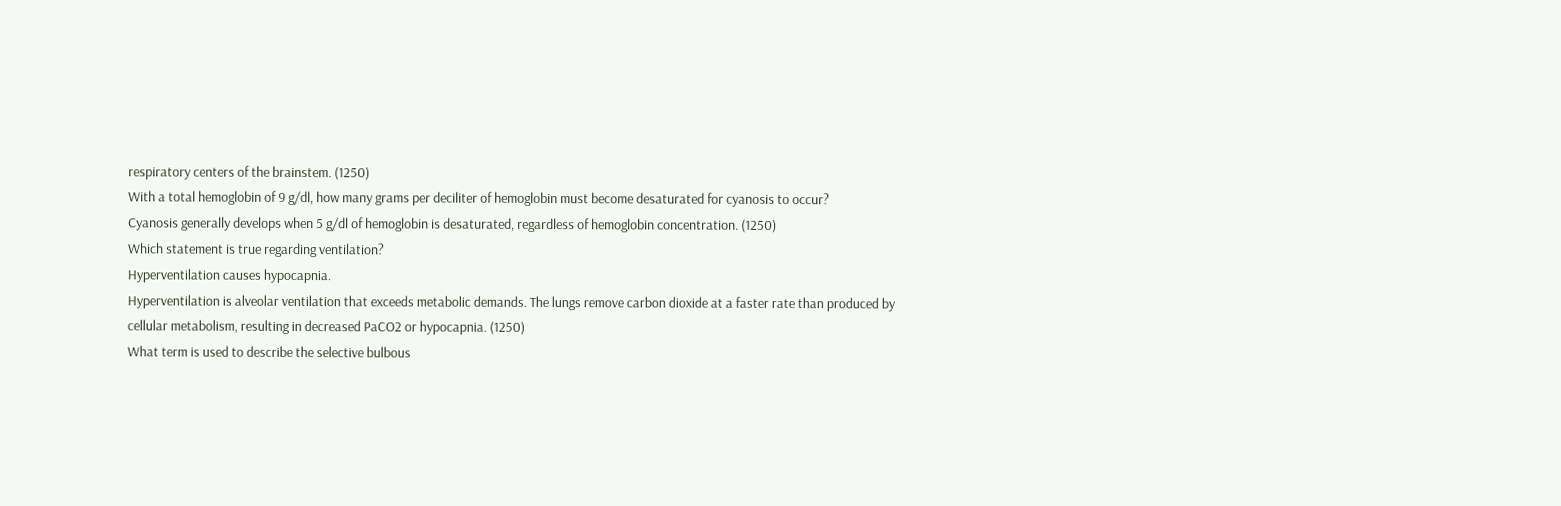respiratory centers of the brainstem. (1250)
With a total hemoglobin of 9 g/dl, how many grams per deciliter of hemoglobin must become desaturated for cyanosis to occur?
Cyanosis generally develops when 5 g/dl of hemoglobin is desaturated, regardless of hemoglobin concentration. (1250)
Which statement is true regarding ventilation?
Hyperventilation causes hypocapnia.
Hyperventilation is alveolar ventilation that exceeds metabolic demands. The lungs remove carbon dioxide at a faster rate than produced by cellular metabolism, resulting in decreased PaCO2 or hypocapnia. (1250)
What term is used to describe the selective bulbous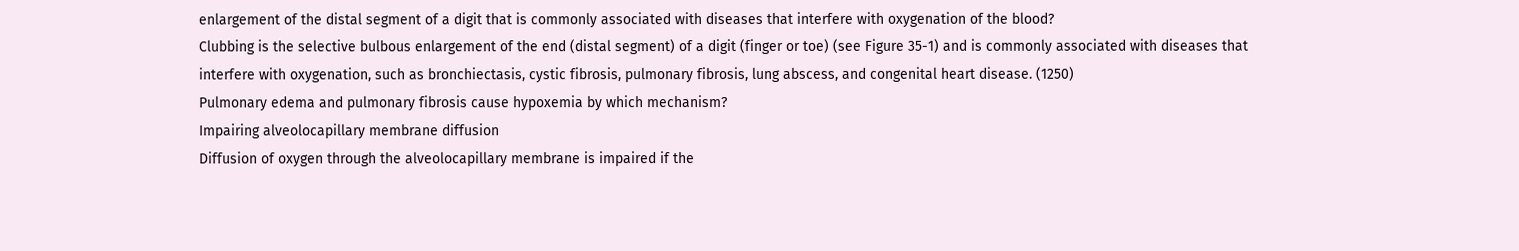enlargement of the distal segment of a digit that is commonly associated with diseases that interfere with oxygenation of the blood?
Clubbing is the selective bulbous enlargement of the end (distal segment) of a digit (finger or toe) (see Figure 35-1) and is commonly associated with diseases that interfere with oxygenation, such as bronchiectasis, cystic fibrosis, pulmonary fibrosis, lung abscess, and congenital heart disease. (1250)
Pulmonary edema and pulmonary fibrosis cause hypoxemia by which mechanism?
Impairing alveolocapillary membrane diffusion
Diffusion of oxygen through the alveolocapillary membrane is impaired if the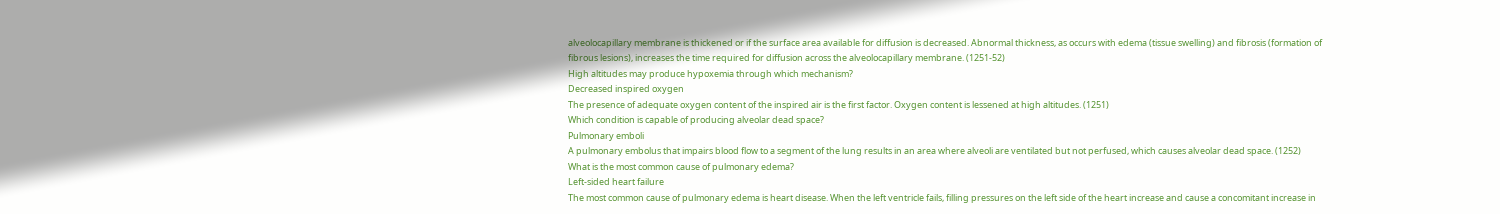alveolocapillary membrane is thickened or if the surface area available for diffusion is decreased. Abnormal thickness, as occurs with edema (tissue swelling) and fibrosis (formation of fibrous lesions), increases the time required for diffusion across the alveolocapillary membrane. (1251-52)
High altitudes may produce hypoxemia through which mechanism?
Decreased inspired oxygen
The presence of adequate oxygen content of the inspired air is the first factor. Oxygen content is lessened at high altitudes. (1251)
Which condition is capable of producing alveolar dead space?
Pulmonary emboli
A pulmonary embolus that impairs blood flow to a segment of the lung results in an area where alveoli are ventilated but not perfused, which causes alveolar dead space. (1252)
What is the most common cause of pulmonary edema?
Left-sided heart failure
The most common cause of pulmonary edema is heart disease. When the left ventricle fails, filling pressures on the left side of the heart increase and cause a concomitant increase in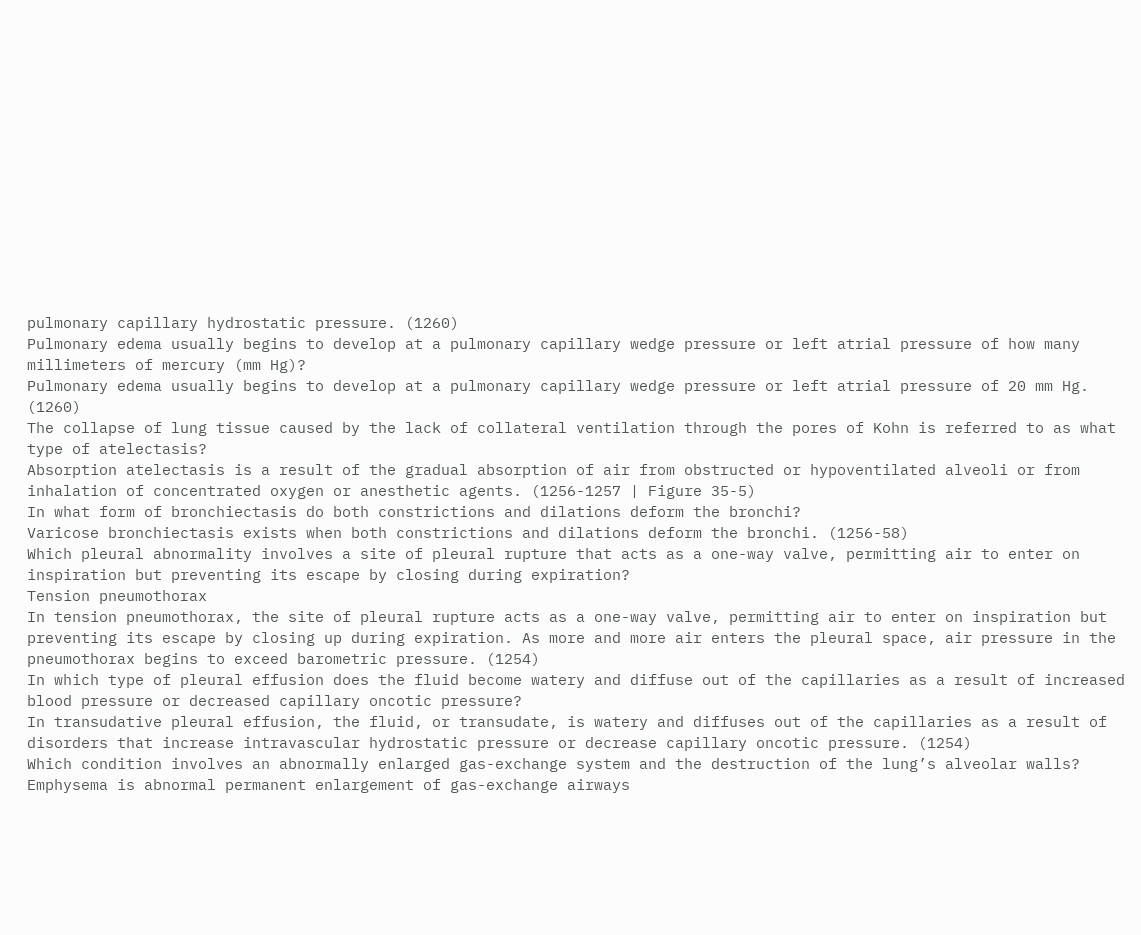pulmonary capillary hydrostatic pressure. (1260)
Pulmonary edema usually begins to develop at a pulmonary capillary wedge pressure or left atrial pressure of how many millimeters of mercury (mm Hg)?
Pulmonary edema usually begins to develop at a pulmonary capillary wedge pressure or left atrial pressure of 20 mm Hg. (1260)
The collapse of lung tissue caused by the lack of collateral ventilation through the pores of Kohn is referred to as what type of atelectasis?
Absorption atelectasis is a result of the gradual absorption of air from obstructed or hypoventilated alveoli or from inhalation of concentrated oxygen or anesthetic agents. (1256-1257 | Figure 35-5)
In what form of bronchiectasis do both constrictions and dilations deform the bronchi?
Varicose bronchiectasis exists when both constrictions and dilations deform the bronchi. (1256-58)
Which pleural abnormality involves a site of pleural rupture that acts as a one-way valve, permitting air to enter on inspiration but preventing its escape by closing during expiration?
Tension pneumothorax
In tension pneumothorax, the site of pleural rupture acts as a one-way valve, permitting air to enter on inspiration but preventing its escape by closing up during expiration. As more and more air enters the pleural space, air pressure in the pneumothorax begins to exceed barometric pressure. (1254)
In which type of pleural effusion does the fluid become watery and diffuse out of the capillaries as a result of increased blood pressure or decreased capillary oncotic pressure?
In transudative pleural effusion, the fluid, or transudate, is watery and diffuses out of the capillaries as a result of disorders that increase intravascular hydrostatic pressure or decrease capillary oncotic pressure. (1254)
Which condition involves an abnormally enlarged gas-exchange system and the destruction of the lung’s alveolar walls?
Emphysema is abnormal permanent enlargement of gas-exchange airways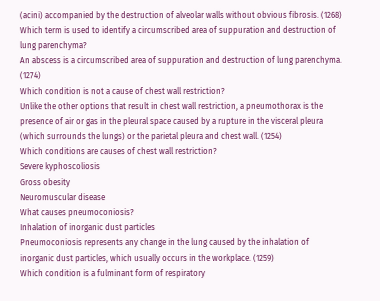(acini) accompanied by the destruction of alveolar walls without obvious fibrosis. (1268)
Which term is used to identify a circumscribed area of suppuration and destruction of lung parenchyma?
An abscess is a circumscribed area of suppuration and destruction of lung parenchyma. (1274)
Which condition is not a cause of chest wall restriction?
Unlike the other options that result in chest wall restriction, a pneumothorax is the presence of air or gas in the pleural space caused by a rupture in the visceral pleura (which surrounds the lungs) or the parietal pleura and chest wall. (1254)
Which conditions are causes of chest wall restriction?
Severe kyphoscoliosis
Gross obesity
Neuromuscular disease
What causes pneumoconiosis?
Inhalation of inorganic dust particles
Pneumoconiosis represents any change in the lung caused by the inhalation of inorganic dust particles, which usually occurs in the workplace. (1259)
Which condition is a fulminant form of respiratory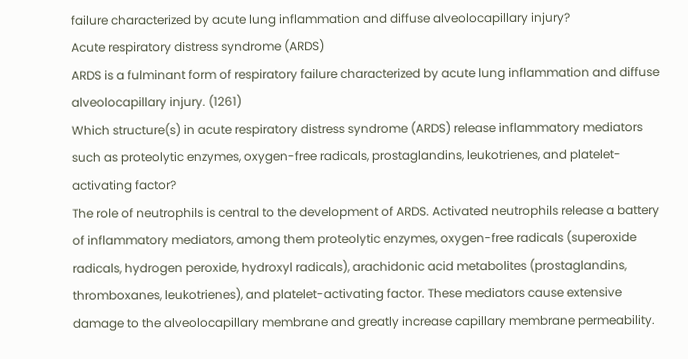failure characterized by acute lung inflammation and diffuse alveolocapillary injury?
Acute respiratory distress syndrome (ARDS)
ARDS is a fulminant form of respiratory failure characterized by acute lung inflammation and diffuse alveolocapillary injury. (1261)
Which structure(s) in acute respiratory distress syndrome (ARDS) release inflammatory mediators such as proteolytic enzymes, oxygen-free radicals, prostaglandins, leukotrienes, and platelet-activating factor?
The role of neutrophils is central to the development of ARDS. Activated neutrophils release a battery of inflammatory mediators, among them proteolytic enzymes, oxygen-free radicals (superoxide radicals, hydrogen peroxide, hydroxyl radicals), arachidonic acid metabolites (prostaglandins, thromboxanes, leukotrienes), and platelet-activating factor. These mediators cause extensive damage to the alveolocapillary membrane and greatly increase capillary membrane permeability.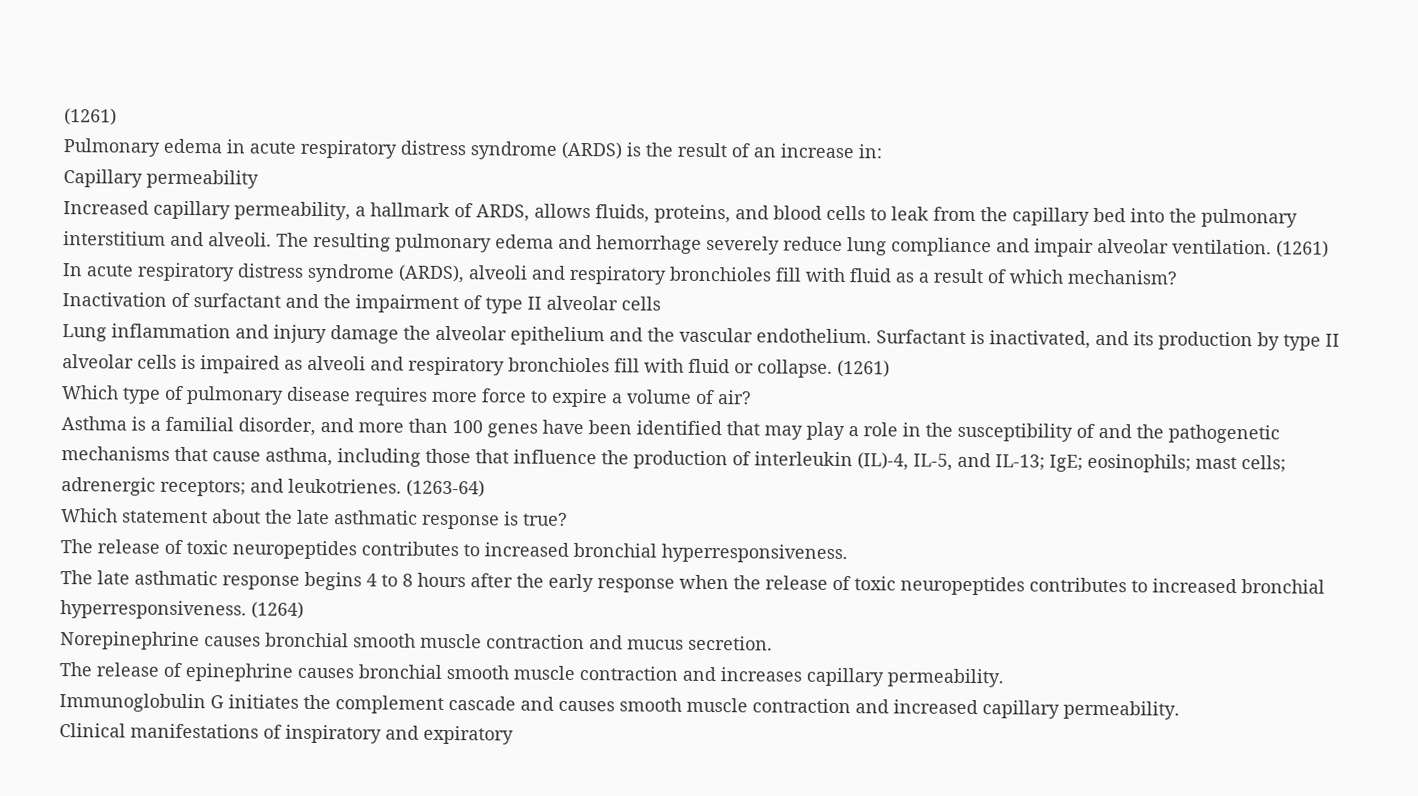(1261)
Pulmonary edema in acute respiratory distress syndrome (ARDS) is the result of an increase in:
Capillary permeability
Increased capillary permeability, a hallmark of ARDS, allows fluids, proteins, and blood cells to leak from the capillary bed into the pulmonary interstitium and alveoli. The resulting pulmonary edema and hemorrhage severely reduce lung compliance and impair alveolar ventilation. (1261)
In acute respiratory distress syndrome (ARDS), alveoli and respiratory bronchioles fill with fluid as a result of which mechanism?
Inactivation of surfactant and the impairment of type II alveolar cells
Lung inflammation and injury damage the alveolar epithelium and the vascular endothelium. Surfactant is inactivated, and its production by type II alveolar cells is impaired as alveoli and respiratory bronchioles fill with fluid or collapse. (1261)
Which type of pulmonary disease requires more force to expire a volume of air?
Asthma is a familial disorder, and more than 100 genes have been identified that may play a role in the susceptibility of and the pathogenetic mechanisms that cause asthma, including those that influence the production of interleukin (IL)-4, IL-5, and IL-13; IgE; eosinophils; mast cells; adrenergic receptors; and leukotrienes. (1263-64)
Which statement about the late asthmatic response is true?
The release of toxic neuropeptides contributes to increased bronchial hyperresponsiveness.
The late asthmatic response begins 4 to 8 hours after the early response when the release of toxic neuropeptides contributes to increased bronchial hyperresponsiveness. (1264)
Norepinephrine causes bronchial smooth muscle contraction and mucus secretion.
The release of epinephrine causes bronchial smooth muscle contraction and increases capillary permeability.
Immunoglobulin G initiates the complement cascade and causes smooth muscle contraction and increased capillary permeability.
Clinical manifestations of inspiratory and expiratory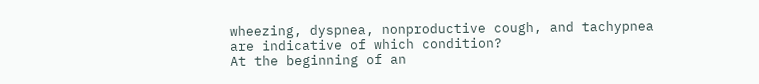wheezing, dyspnea, nonproductive cough, and tachypnea are indicative of which condition?
At the beginning of an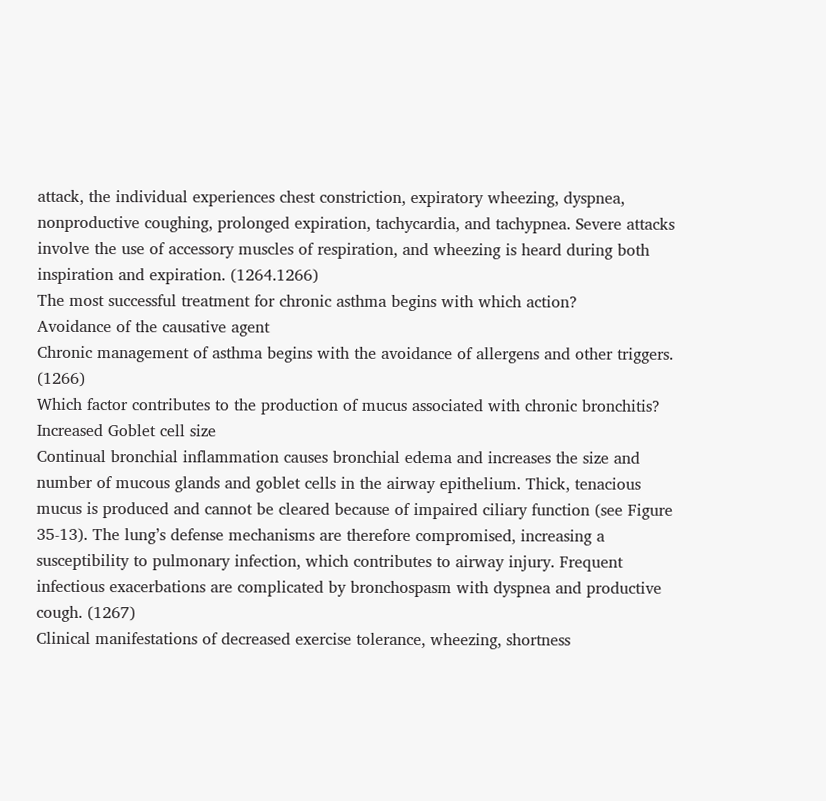attack, the individual experiences chest constriction, expiratory wheezing, dyspnea, nonproductive coughing, prolonged expiration, tachycardia, and tachypnea. Severe attacks involve the use of accessory muscles of respiration, and wheezing is heard during both inspiration and expiration. (1264.1266)
The most successful treatment for chronic asthma begins with which action?
Avoidance of the causative agent
Chronic management of asthma begins with the avoidance of allergens and other triggers. (1266)
Which factor contributes to the production of mucus associated with chronic bronchitis?
Increased Goblet cell size
Continual bronchial inflammation causes bronchial edema and increases the size and number of mucous glands and goblet cells in the airway epithelium. Thick, tenacious mucus is produced and cannot be cleared because of impaired ciliary function (see Figure 35-13). The lung’s defense mechanisms are therefore compromised, increasing a susceptibility to pulmonary infection, which contributes to airway injury. Frequent infectious exacerbations are complicated by bronchospasm with dyspnea and productive cough. (1267)
Clinical manifestations of decreased exercise tolerance, wheezing, shortness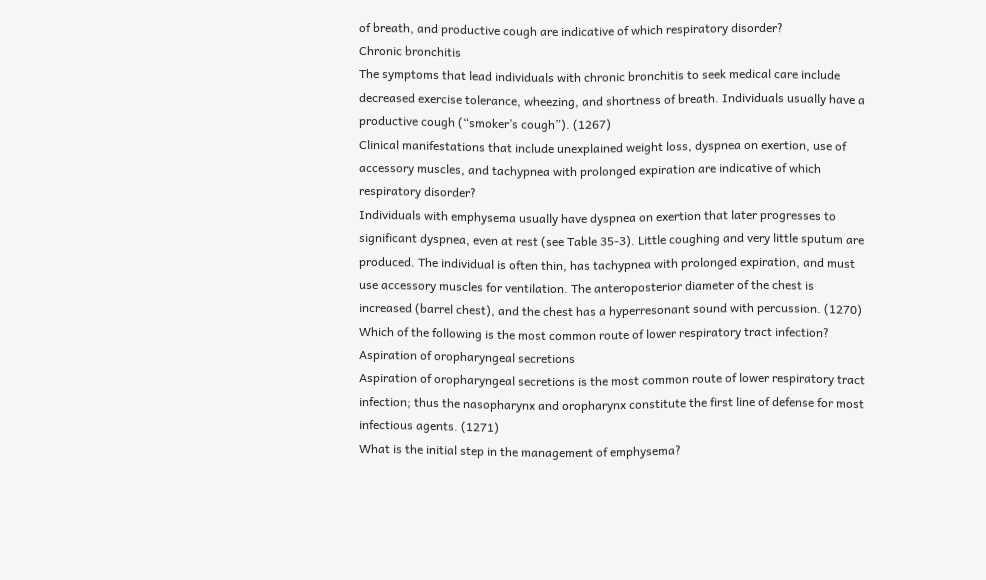of breath, and productive cough are indicative of which respiratory disorder?
Chronic bronchitis
The symptoms that lead individuals with chronic bronchitis to seek medical care include decreased exercise tolerance, wheezing, and shortness of breath. Individuals usually have a productive cough (“smoker’s cough”). (1267)
Clinical manifestations that include unexplained weight loss, dyspnea on exertion, use of accessory muscles, and tachypnea with prolonged expiration are indicative of which respiratory disorder?
Individuals with emphysema usually have dyspnea on exertion that later progresses to significant dyspnea, even at rest (see Table 35-3). Little coughing and very little sputum are produced. The individual is often thin, has tachypnea with prolonged expiration, and must use accessory muscles for ventilation. The anteroposterior diameter of the chest is increased (barrel chest), and the chest has a hyperresonant sound with percussion. (1270)
Which of the following is the most common route of lower respiratory tract infection?
Aspiration of oropharyngeal secretions
Aspiration of oropharyngeal secretions is the most common route of lower respiratory tract infection; thus the nasopharynx and oropharynx constitute the first line of defense for most infectious agents. (1271)
What is the initial step in the management of emphysema?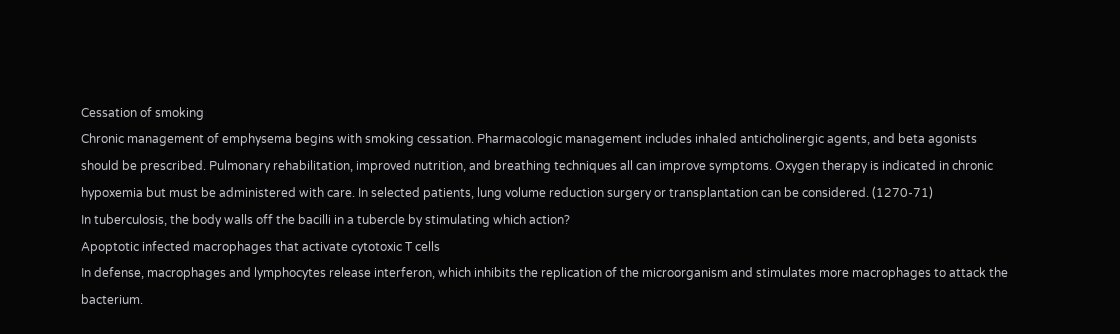Cessation of smoking
Chronic management of emphysema begins with smoking cessation. Pharmacologic management includes inhaled anticholinergic agents, and beta agonists should be prescribed. Pulmonary rehabilitation, improved nutrition, and breathing techniques all can improve symptoms. Oxygen therapy is indicated in chronic hypoxemia but must be administered with care. In selected patients, lung volume reduction surgery or transplantation can be considered. (1270-71)
In tuberculosis, the body walls off the bacilli in a tubercle by stimulating which action?
Apoptotic infected macrophages that activate cytotoxic T cells
In defense, macrophages and lymphocytes release interferon, which inhibits the replication of the microorganism and stimulates more macrophages to attack the bacterium.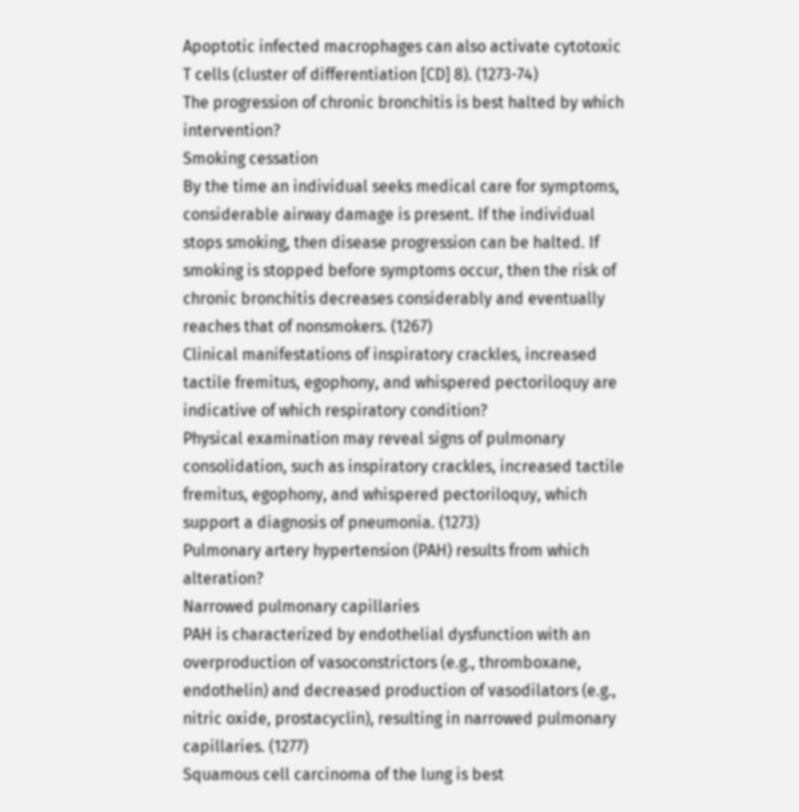Apoptotic infected macrophages can also activate cytotoxic T cells (cluster of differentiation [CD] 8). (1273-74)
The progression of chronic bronchitis is best halted by which intervention?
Smoking cessation
By the time an individual seeks medical care for symptoms, considerable airway damage is present. If the individual stops smoking, then disease progression can be halted. If smoking is stopped before symptoms occur, then the risk of chronic bronchitis decreases considerably and eventually reaches that of nonsmokers. (1267)
Clinical manifestations of inspiratory crackles, increased tactile fremitus, egophony, and whispered pectoriloquy are indicative of which respiratory condition?
Physical examination may reveal signs of pulmonary consolidation, such as inspiratory crackles, increased tactile fremitus, egophony, and whispered pectoriloquy, which support a diagnosis of pneumonia. (1273)
Pulmonary artery hypertension (PAH) results from which alteration?
Narrowed pulmonary capillaries
PAH is characterized by endothelial dysfunction with an overproduction of vasoconstrictors (e.g., thromboxane, endothelin) and decreased production of vasodilators (e.g., nitric oxide, prostacyclin), resulting in narrowed pulmonary capillaries. (1277)
Squamous cell carcinoma of the lung is best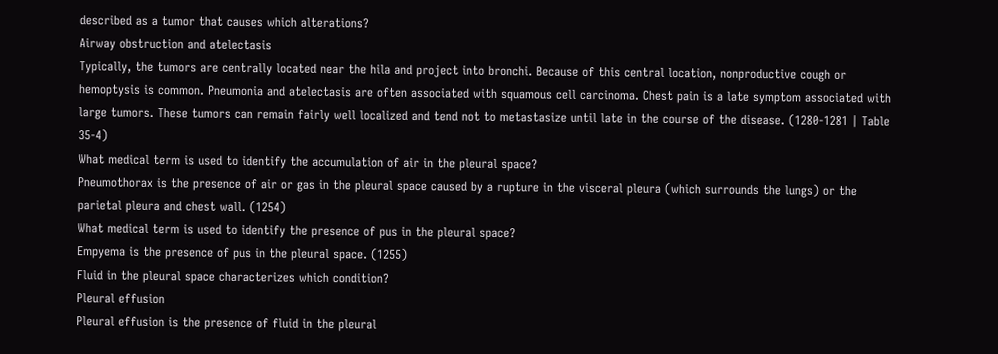described as a tumor that causes which alterations?
Airway obstruction and atelectasis
Typically, the tumors are centrally located near the hila and project into bronchi. Because of this central location, nonproductive cough or hemoptysis is common. Pneumonia and atelectasis are often associated with squamous cell carcinoma. Chest pain is a late symptom associated with large tumors. These tumors can remain fairly well localized and tend not to metastasize until late in the course of the disease. (1280-1281 | Table 35-4)
What medical term is used to identify the accumulation of air in the pleural space?
Pneumothorax is the presence of air or gas in the pleural space caused by a rupture in the visceral pleura (which surrounds the lungs) or the parietal pleura and chest wall. (1254)
What medical term is used to identify the presence of pus in the pleural space?
Empyema is the presence of pus in the pleural space. (1255)
Fluid in the pleural space characterizes which condition?
Pleural effusion
Pleural effusion is the presence of fluid in the pleural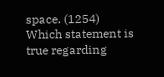space. (1254)
Which statement is true regarding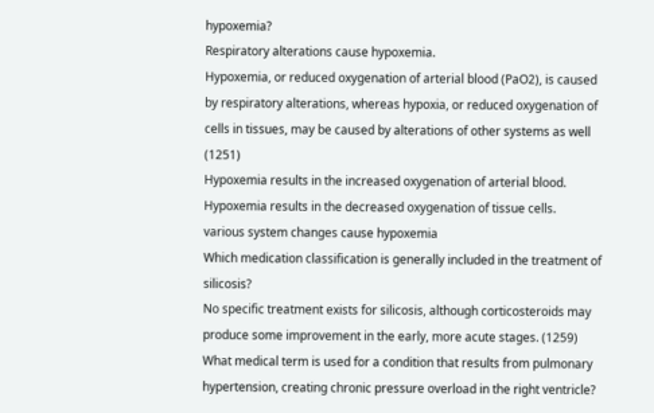hypoxemia?
Respiratory alterations cause hypoxemia.
Hypoxemia, or reduced oxygenation of arterial blood (PaO2), is caused by respiratory alterations, whereas hypoxia, or reduced oxygenation of cells in tissues, may be caused by alterations of other systems as well (1251)
Hypoxemia results in the increased oxygenation of arterial blood.
Hypoxemia results in the decreased oxygenation of tissue cells.
various system changes cause hypoxemia
Which medication classification is generally included in the treatment of silicosis?
No specific treatment exists for silicosis, although corticosteroids may produce some improvement in the early, more acute stages. (1259)
What medical term is used for a condition that results from pulmonary hypertension, creating chronic pressure overload in the right ventricle?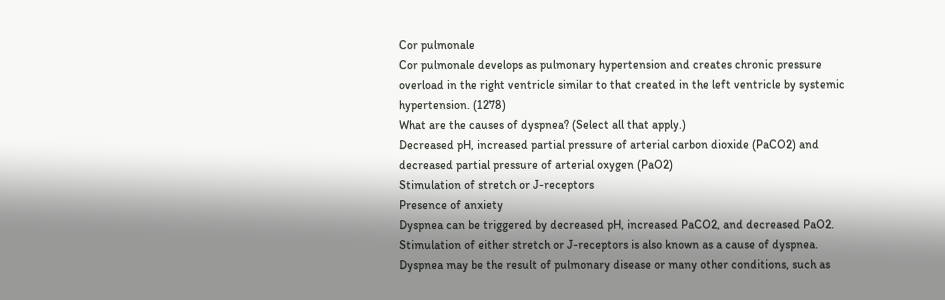Cor pulmonale
Cor pulmonale develops as pulmonary hypertension and creates chronic pressure overload in the right ventricle similar to that created in the left ventricle by systemic hypertension. (1278)
What are the causes of dyspnea? (Select all that apply.)
Decreased pH, increased partial pressure of arterial carbon dioxide (PaCO2) and decreased partial pressure of arterial oxygen (PaO2)
Stimulation of stretch or J-receptors
Presence of anxiety
Dyspnea can be triggered by decreased pH, increased PaCO2, and decreased PaO2. Stimulation of either stretch or J-receptors is also known as a cause of dyspnea. Dyspnea may be the result of pulmonary disease or many other conditions, such as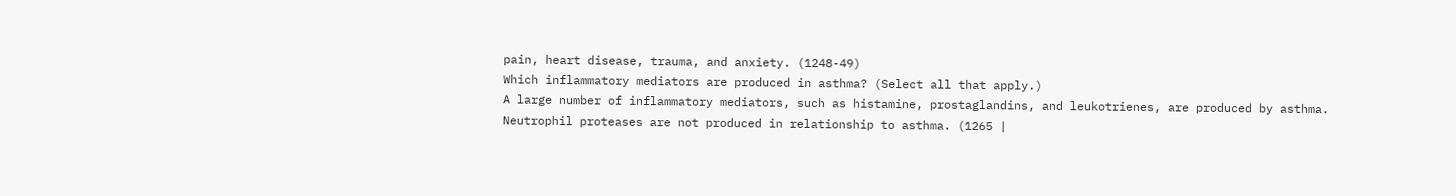pain, heart disease, trauma, and anxiety. (1248-49)
Which inflammatory mediators are produced in asthma? (Select all that apply.)
A large number of inflammatory mediators, such as histamine, prostaglandins, and leukotrienes, are produced by asthma. Neutrophil proteases are not produced in relationship to asthma. (1265 |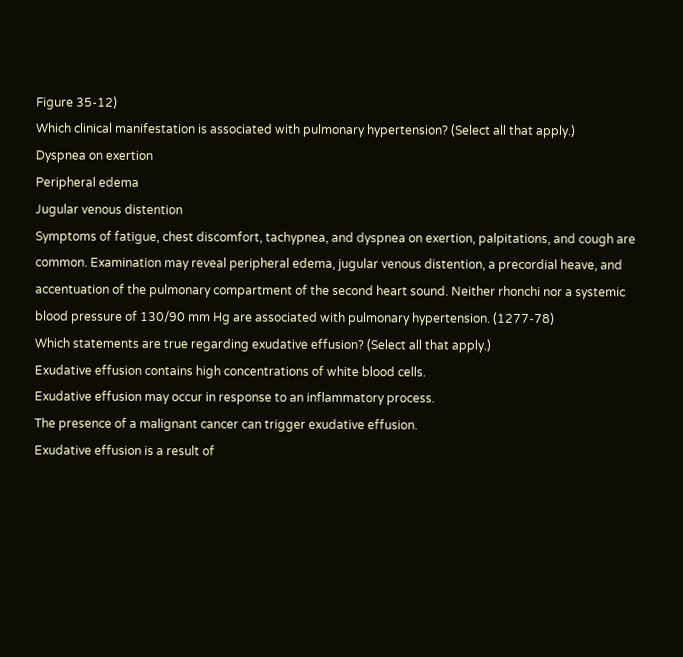Figure 35-12)
Which clinical manifestation is associated with pulmonary hypertension? (Select all that apply.)
Dyspnea on exertion
Peripheral edema
Jugular venous distention
Symptoms of fatigue, chest discomfort, tachypnea, and dyspnea on exertion, palpitations, and cough are common. Examination may reveal peripheral edema, jugular venous distention, a precordial heave, and accentuation of the pulmonary compartment of the second heart sound. Neither rhonchi nor a systemic blood pressure of 130/90 mm Hg are associated with pulmonary hypertension. (1277-78)
Which statements are true regarding exudative effusion? (Select all that apply.)
Exudative effusion contains high concentrations of white blood cells.
Exudative effusion may occur in response to an inflammatory process.
The presence of a malignant cancer can trigger exudative effusion.
Exudative effusion is a result of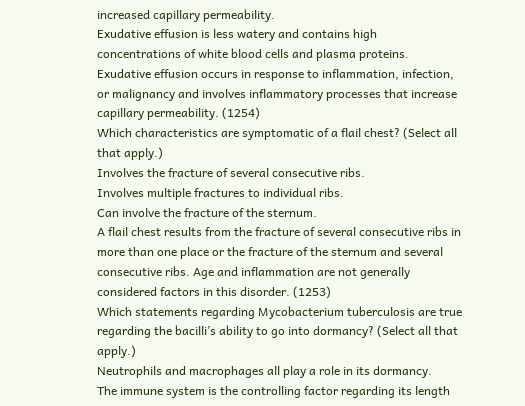increased capillary permeability.
Exudative effusion is less watery and contains high concentrations of white blood cells and plasma proteins. Exudative effusion occurs in response to inflammation, infection, or malignancy and involves inflammatory processes that increase capillary permeability. (1254)
Which characteristics are symptomatic of a flail chest? (Select all that apply.)
Involves the fracture of several consecutive ribs.
Involves multiple fractures to individual ribs.
Can involve the fracture of the sternum.
A flail chest results from the fracture of several consecutive ribs in more than one place or the fracture of the sternum and several consecutive ribs. Age and inflammation are not generally considered factors in this disorder. (1253)
Which statements regarding Mycobacterium tuberculosis are true regarding the bacilli’s ability to go into dormancy? (Select all that apply.)
Neutrophils and macrophages all play a role in its dormancy.
The immune system is the controlling factor regarding its length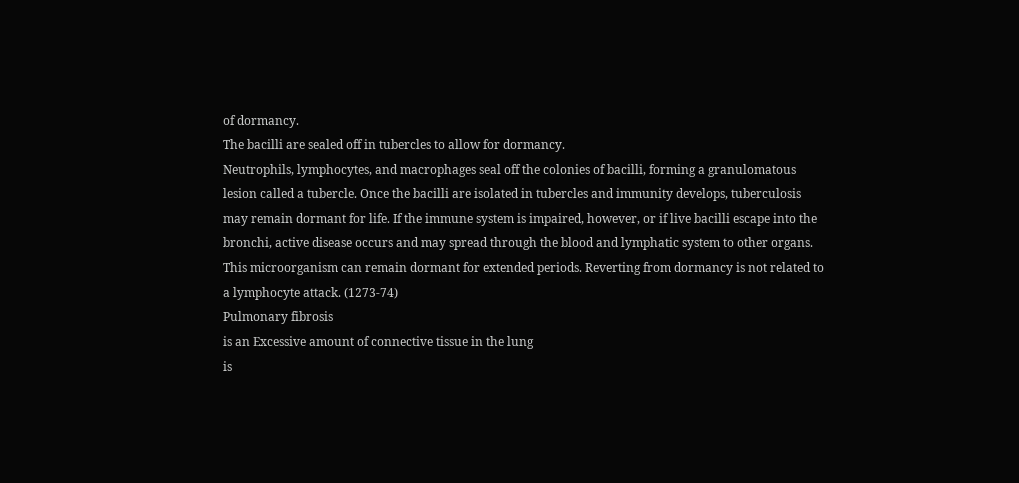of dormancy.
The bacilli are sealed off in tubercles to allow for dormancy.
Neutrophils, lymphocytes, and macrophages seal off the colonies of bacilli, forming a granulomatous lesion called a tubercle. Once the bacilli are isolated in tubercles and immunity develops, tuberculosis may remain dormant for life. If the immune system is impaired, however, or if live bacilli escape into the bronchi, active disease occurs and may spread through the blood and lymphatic system to other organs. This microorganism can remain dormant for extended periods. Reverting from dormancy is not related to a lymphocyte attack. (1273-74)
Pulmonary fibrosis
is an Excessive amount of connective tissue in the lung
is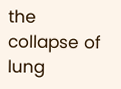the collapse of lung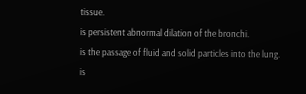tissue.
is persistent abnormal dilation of the bronchi.
is the passage of fluid and solid particles into the lung.
is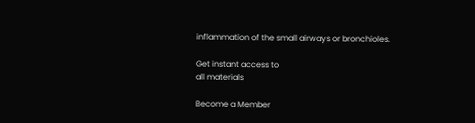inflammation of the small airways or bronchioles.

Get instant access to
all materials

Become a Member